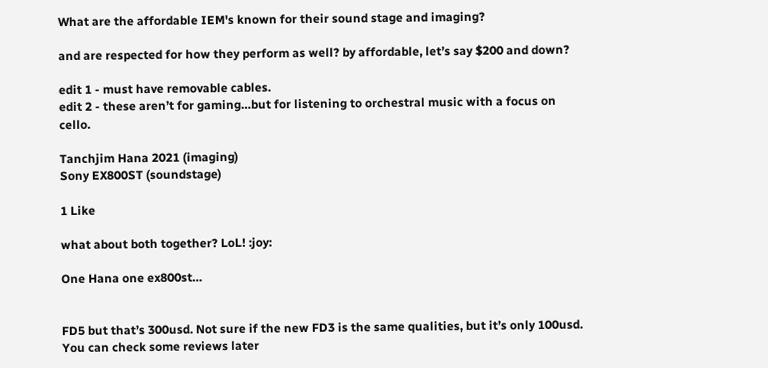What are the affordable IEM's known for their sound stage and imaging?

and are respected for how they perform as well? by affordable, let’s say $200 and down?

edit 1 - must have removable cables.
edit 2 - these aren’t for gaming…but for listening to orchestral music with a focus on cello.

Tanchjim Hana 2021 (imaging)
Sony EX800ST (soundstage)

1 Like

what about both together? LoL! :joy:

One Hana one ex800st…


FD5 but that’s 300usd. Not sure if the new FD3 is the same qualities, but it’s only 100usd. You can check some reviews later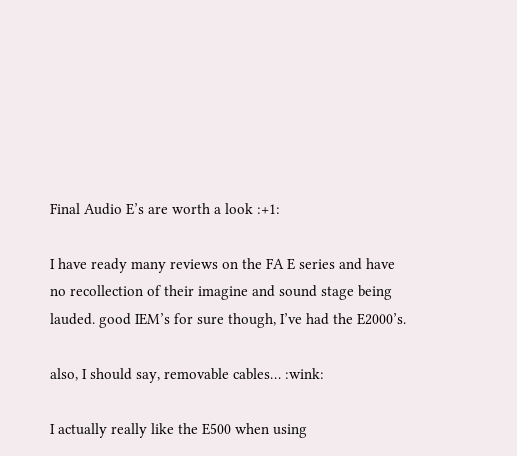Final Audio E’s are worth a look :+1:

I have ready many reviews on the FA E series and have no recollection of their imagine and sound stage being lauded. good IEM’s for sure though, I’ve had the E2000’s.

also, I should say, removable cables… :wink:

I actually really like the E500 when using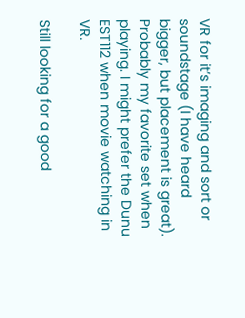VR for it’s imaging and sort or soundstage (I have heard bigger, but placement is great). Probably my favorite set when playing. I might prefer the Dunu EST112 when movie watching in VR.

Still looking for a good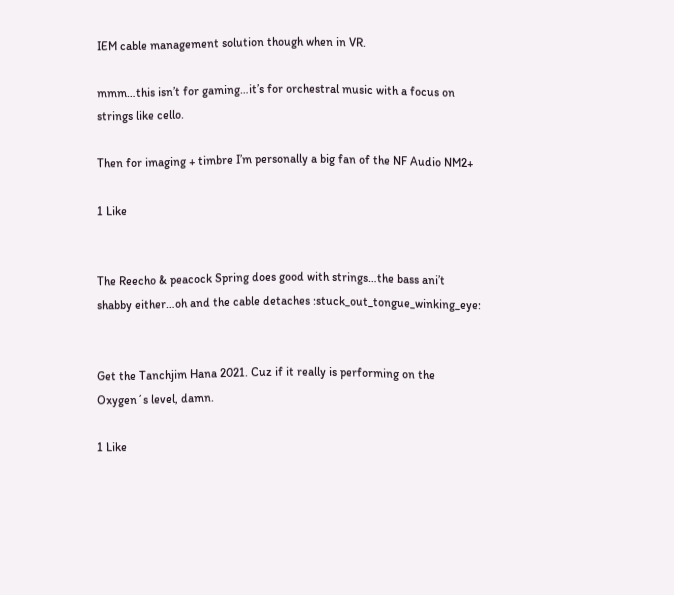IEM cable management solution though when in VR.

mmm…this isn’t for gaming…it’s for orchestral music with a focus on strings like cello.

Then for imaging + timbre I’m personally a big fan of the NF Audio NM2+

1 Like


The Reecho & peacock Spring does good with strings…the bass ani’t shabby either…oh and the cable detaches :stuck_out_tongue_winking_eye:


Get the Tanchjim Hana 2021. Cuz if it really is performing on the Oxygen´s level, damn.

1 Like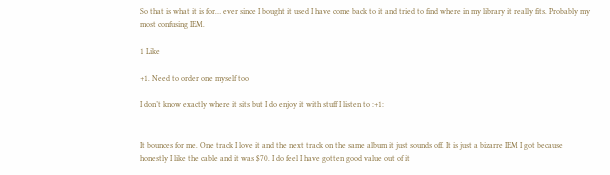So that is what it is for… ever since I bought it used I have come back to it and tried to find where in my library it really fits. Probably my most confusing IEM.

1 Like

+1. Need to order one myself too

I don’t know exactly where it sits but I do enjoy it with stuff I listen to :+1:


It bounces for me. One track I love it and the next track on the same album it just sounds off. It is just a bizarre IEM I got because honestly I like the cable and it was $70. I do feel I have gotten good value out of it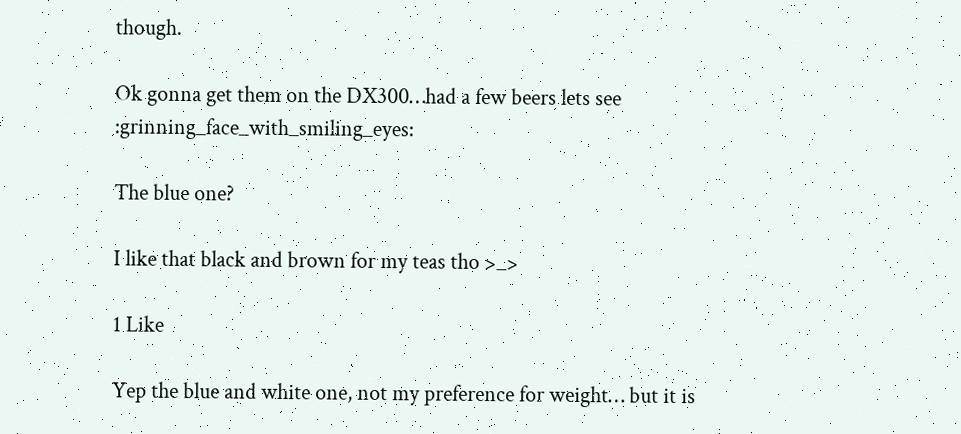though.

Ok gonna get them on the DX300…had a few beers lets see :grinning_face_with_smiling_eyes:

The blue one?

I like that black and brown for my teas tho >_>

1 Like

Yep the blue and white one, not my preference for weight… but it is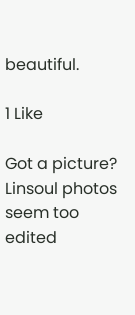beautiful.

1 Like

Got a picture? Linsoul photos seem too edited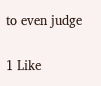to even judge

1 Like